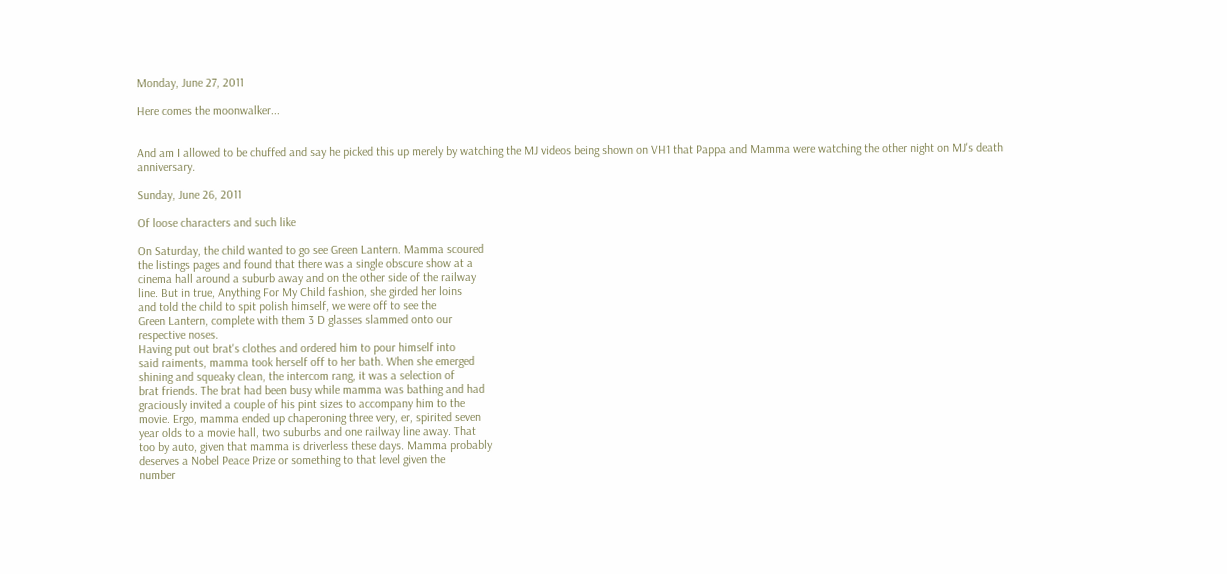Monday, June 27, 2011

Here comes the moonwalker...


And am I allowed to be chuffed and say he picked this up merely by watching the MJ videos being shown on VH1 that Pappa and Mamma were watching the other night on MJ's death anniversary.

Sunday, June 26, 2011

Of loose characters and such like

On Saturday, the child wanted to go see Green Lantern. Mamma scoured
the listings pages and found that there was a single obscure show at a
cinema hall around a suburb away and on the other side of the railway
line. But in true, Anything For My Child fashion, she girded her loins
and told the child to spit polish himself, we were off to see the
Green Lantern, complete with them 3 D glasses slammed onto our
respective noses.
Having put out brat's clothes and ordered him to pour himself into
said raiments, mamma took herself off to her bath. When she emerged
shining and squeaky clean, the intercom rang, it was a selection of
brat friends. The brat had been busy while mamma was bathing and had
graciously invited a couple of his pint sizes to accompany him to the
movie. Ergo, mamma ended up chaperoning three very, er, spirited seven
year olds to a movie hall, two suburbs and one railway line away. That
too by auto, given that mamma is driverless these days. Mamma probably
deserves a Nobel Peace Prize or something to that level given the
number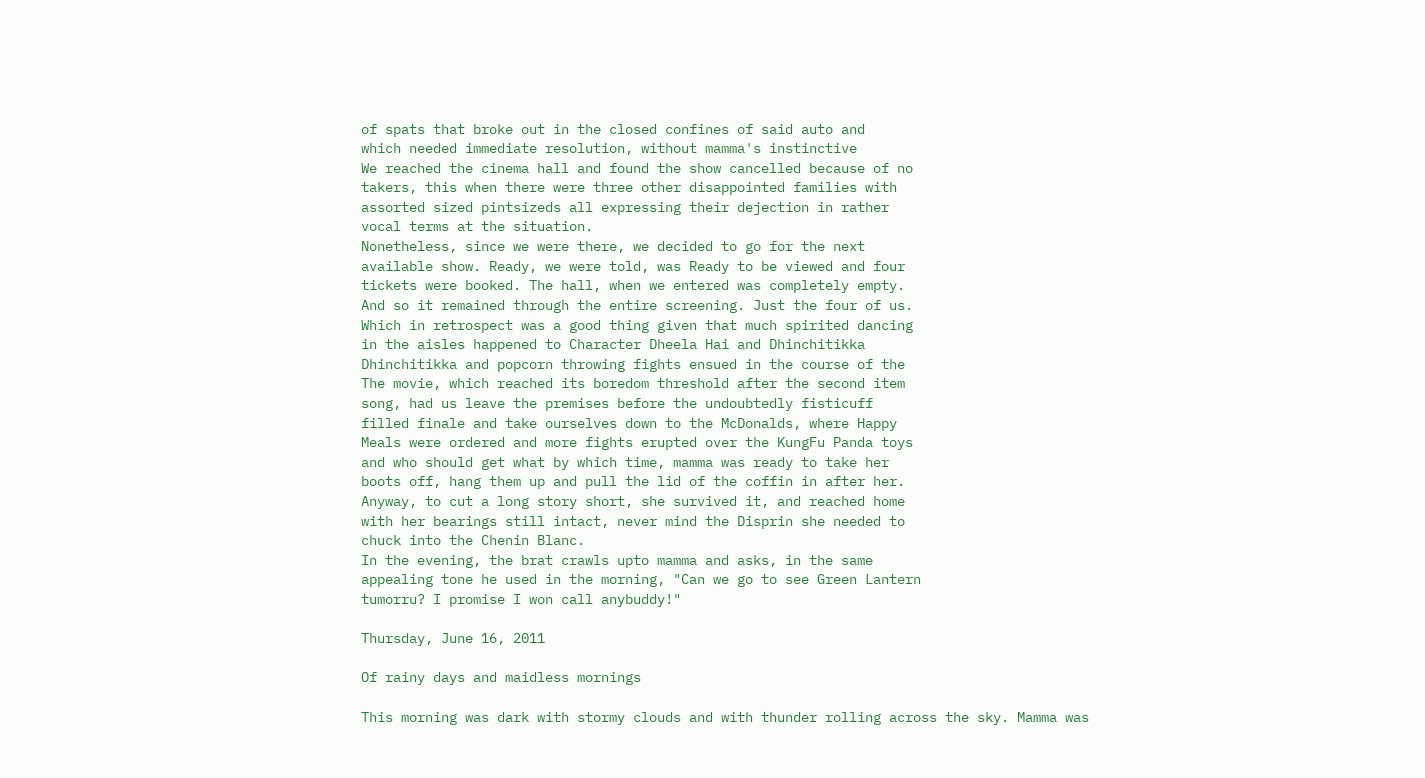of spats that broke out in the closed confines of said auto and
which needed immediate resolution, without mamma's instinctive
We reached the cinema hall and found the show cancelled because of no
takers, this when there were three other disappointed families with
assorted sized pintsizeds all expressing their dejection in rather
vocal terms at the situation.
Nonetheless, since we were there, we decided to go for the next
available show. Ready, we were told, was Ready to be viewed and four
tickets were booked. The hall, when we entered was completely empty.
And so it remained through the entire screening. Just the four of us.
Which in retrospect was a good thing given that much spirited dancing
in the aisles happened to Character Dheela Hai and Dhinchitikka
Dhinchitikka and popcorn throwing fights ensued in the course of the
The movie, which reached its boredom threshold after the second item
song, had us leave the premises before the undoubtedly fisticuff
filled finale and take ourselves down to the McDonalds, where Happy
Meals were ordered and more fights erupted over the KungFu Panda toys
and who should get what by which time, mamma was ready to take her
boots off, hang them up and pull the lid of the coffin in after her.
Anyway, to cut a long story short, she survived it, and reached home
with her bearings still intact, never mind the Disprin she needed to
chuck into the Chenin Blanc.
In the evening, the brat crawls upto mamma and asks, in the same
appealing tone he used in the morning, "Can we go to see Green Lantern
tumorru? I promise I won call anybuddy!"

Thursday, June 16, 2011

Of rainy days and maidless mornings

This morning was dark with stormy clouds and with thunder rolling across the sky. Mamma was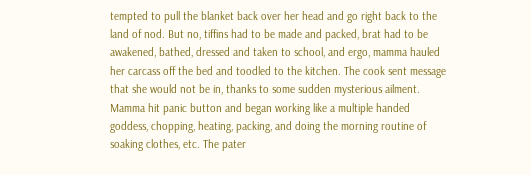tempted to pull the blanket back over her head and go right back to the land of nod. But no, tiffins had to be made and packed, brat had to be awakened, bathed, dressed and taken to school, and ergo, mamma hauled her carcass off the bed and toodled to the kitchen. The cook sent message that she would not be in, thanks to some sudden mysterious ailment.
Mamma hit panic button and began working like a multiple handed goddess, chopping, heating, packing, and doing the morning routine of soaking clothes, etc. The pater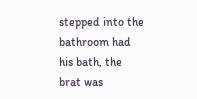stepped into the bathroom had his bath, the brat was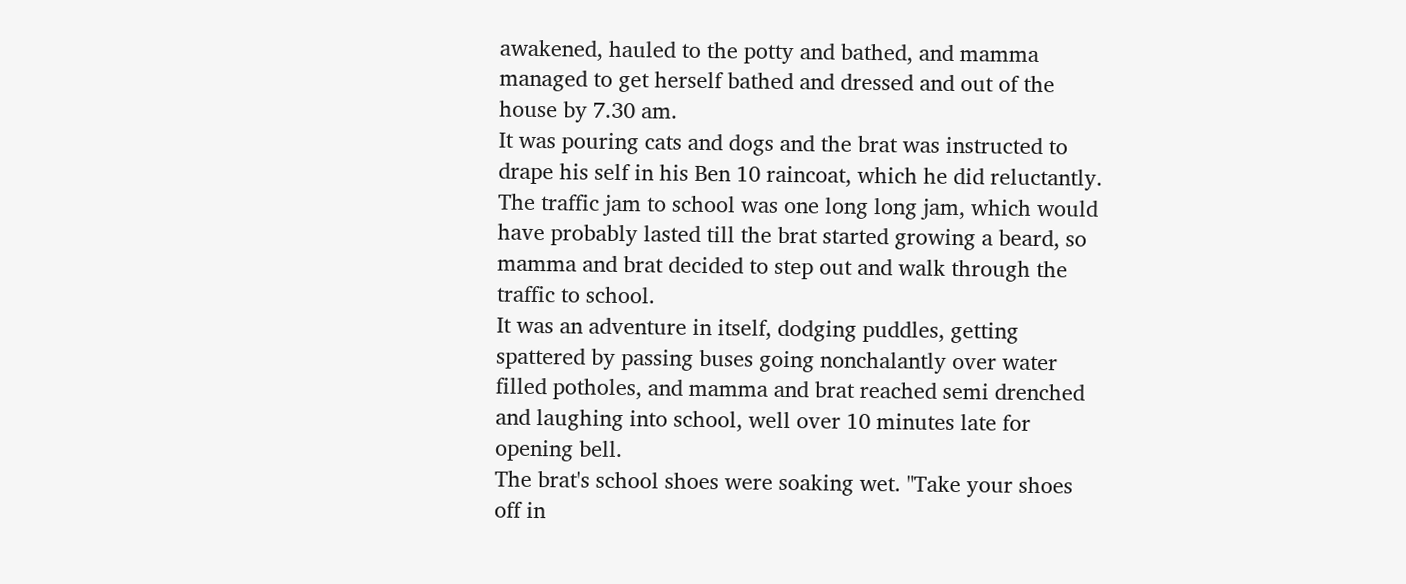awakened, hauled to the potty and bathed, and mamma managed to get herself bathed and dressed and out of the house by 7.30 am.
It was pouring cats and dogs and the brat was instructed to drape his self in his Ben 10 raincoat, which he did reluctantly. The traffic jam to school was one long long jam, which would have probably lasted till the brat started growing a beard, so mamma and brat decided to step out and walk through the traffic to school.
It was an adventure in itself, dodging puddles, getting spattered by passing buses going nonchalantly over water filled potholes, and mamma and brat reached semi drenched and laughing into school, well over 10 minutes late for opening bell.
The brat's school shoes were soaking wet. "Take your shoes off in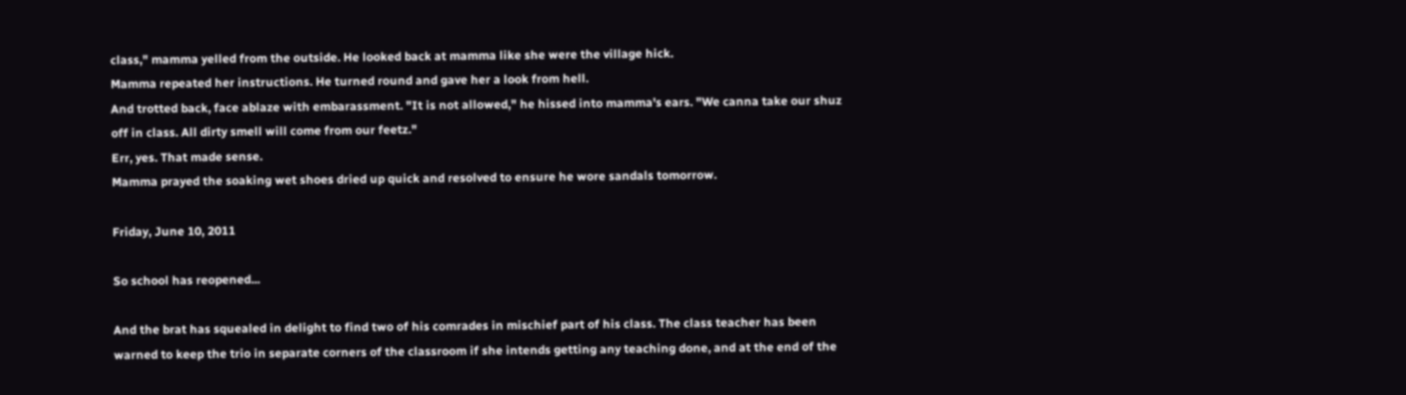class," mamma yelled from the outside. He looked back at mamma like she were the village hick.
Mamma repeated her instructions. He turned round and gave her a look from hell.
And trotted back, face ablaze with embarassment. "It is not allowed," he hissed into mamma's ears. "We canna take our shuz off in class. All dirty smell will come from our feetz."
Err, yes. That made sense.
Mamma prayed the soaking wet shoes dried up quick and resolved to ensure he wore sandals tomorrow.

Friday, June 10, 2011

So school has reopened...

And the brat has squealed in delight to find two of his comrades in mischief part of his class. The class teacher has been warned to keep the trio in separate corners of the classroom if she intends getting any teaching done, and at the end of the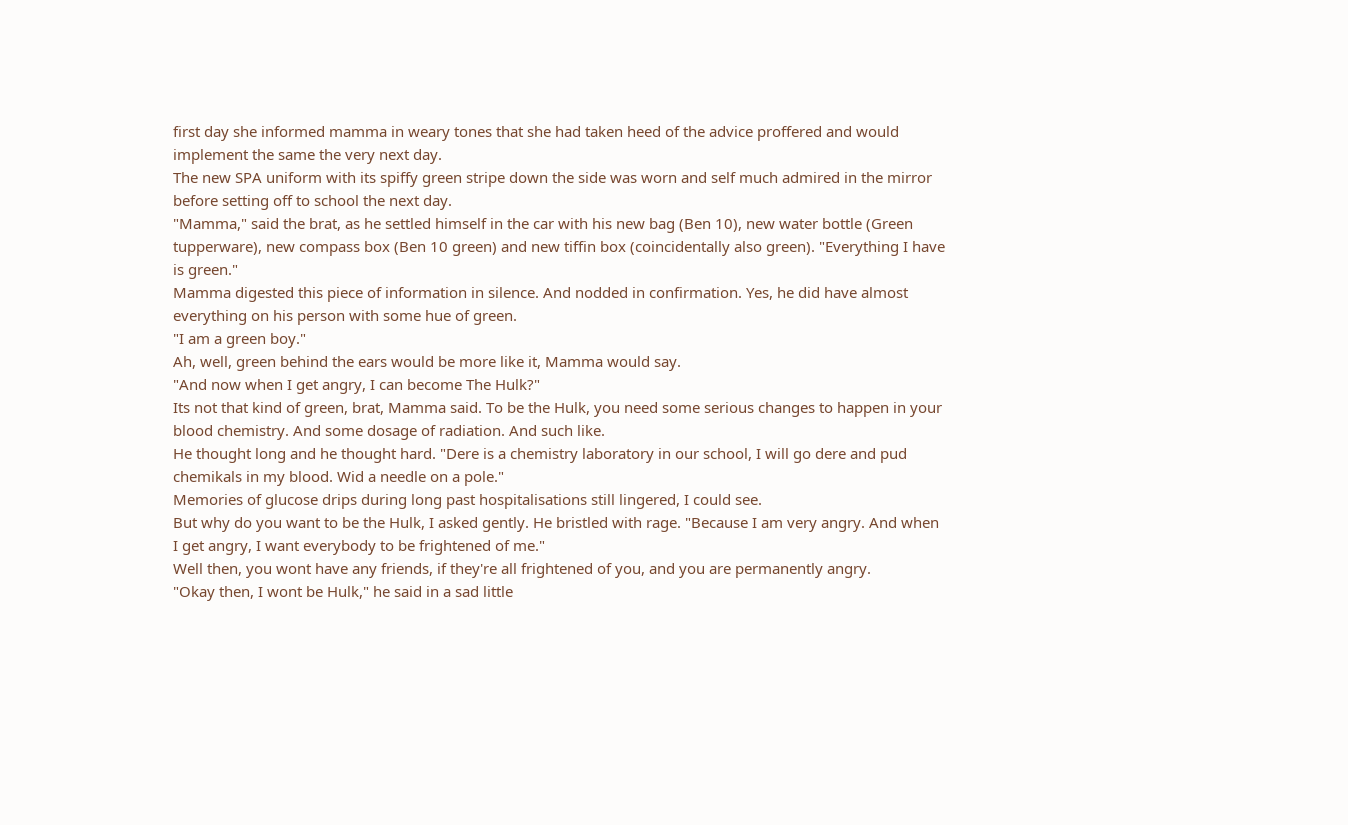first day she informed mamma in weary tones that she had taken heed of the advice proffered and would implement the same the very next day.
The new SPA uniform with its spiffy green stripe down the side was worn and self much admired in the mirror before setting off to school the next day.
"Mamma," said the brat, as he settled himself in the car with his new bag (Ben 10), new water bottle (Green tupperware), new compass box (Ben 10 green) and new tiffin box (coincidentally also green). "Everything I have is green."
Mamma digested this piece of information in silence. And nodded in confirmation. Yes, he did have almost everything on his person with some hue of green.
"I am a green boy."
Ah, well, green behind the ears would be more like it, Mamma would say.
"And now when I get angry, I can become The Hulk?"
Its not that kind of green, brat, Mamma said. To be the Hulk, you need some serious changes to happen in your blood chemistry. And some dosage of radiation. And such like.
He thought long and he thought hard. "Dere is a chemistry laboratory in our school, I will go dere and pud chemikals in my blood. Wid a needle on a pole."
Memories of glucose drips during long past hospitalisations still lingered, I could see.
But why do you want to be the Hulk, I asked gently. He bristled with rage. "Because I am very angry. And when I get angry, I want everybody to be frightened of me."
Well then, you wont have any friends, if they're all frightened of you, and you are permanently angry.
"Okay then, I wont be Hulk," he said in a sad little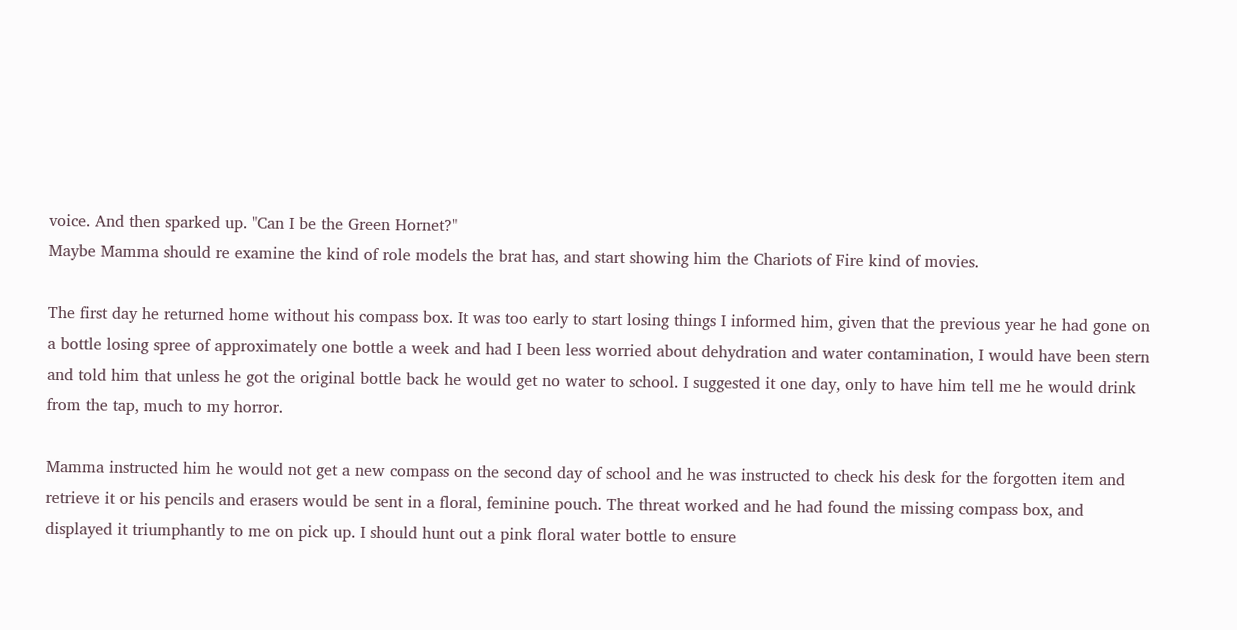voice. And then sparked up. "Can I be the Green Hornet?"
Maybe Mamma should re examine the kind of role models the brat has, and start showing him the Chariots of Fire kind of movies.

The first day he returned home without his compass box. It was too early to start losing things I informed him, given that the previous year he had gone on a bottle losing spree of approximately one bottle a week and had I been less worried about dehydration and water contamination, I would have been stern and told him that unless he got the original bottle back he would get no water to school. I suggested it one day, only to have him tell me he would drink from the tap, much to my horror.

Mamma instructed him he would not get a new compass on the second day of school and he was instructed to check his desk for the forgotten item and retrieve it or his pencils and erasers would be sent in a floral, feminine pouch. The threat worked and he had found the missing compass box, and displayed it triumphantly to me on pick up. I should hunt out a pink floral water bottle to ensure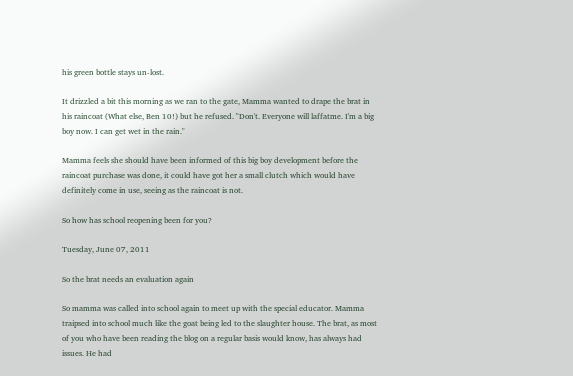his green bottle stays un-lost.

It drizzled a bit this morning as we ran to the gate, Mamma wanted to drape the brat in his raincoat (What else, Ben 10!) but he refused. "Don't. Everyone will laffatme. I'm a big boy now. I can get wet in the rain."

Mamma feels she should have been informed of this big boy development before the raincoat purchase was done, it could have got her a small clutch which would have definitely come in use, seeing as the raincoat is not.

So how has school reopening been for you?

Tuesday, June 07, 2011

So the brat needs an evaluation again

So mamma was called into school again to meet up with the special educator. Mamma traipsed into school much like the goat being led to the slaughter house. The brat, as most of you who have been reading the blog on a regular basis would know, has always had issues. He had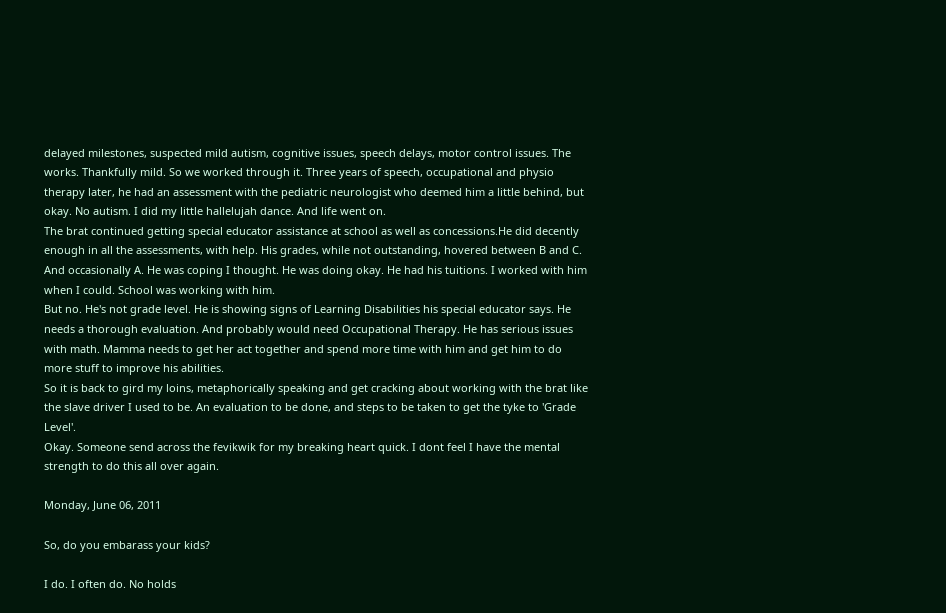delayed milestones, suspected mild autism, cognitive issues, speech delays, motor control issues. The works. Thankfully mild. So we worked through it. Three years of speech, occupational and physio therapy later, he had an assessment with the pediatric neurologist who deemed him a little behind, but okay. No autism. I did my little hallelujah dance. And life went on.
The brat continued getting special educator assistance at school as well as concessions.He did decently enough in all the assessments, with help. His grades, while not outstanding, hovered between B and C. And occasionally A. He was coping I thought. He was doing okay. He had his tuitions. I worked with him when I could. School was working with him.
But no. He's not grade level. He is showing signs of Learning Disabilities his special educator says. He needs a thorough evaluation. And probably would need Occupational Therapy. He has serious issues with math. Mamma needs to get her act together and spend more time with him and get him to do more stuff to improve his abilities.
So it is back to gird my loins, metaphorically speaking and get cracking about working with the brat like the slave driver I used to be. An evaluation to be done, and steps to be taken to get the tyke to 'Grade Level'.
Okay. Someone send across the fevikwik for my breaking heart quick. I dont feel I have the mental strength to do this all over again.

Monday, June 06, 2011

So, do you embarass your kids?

I do. I often do. No holds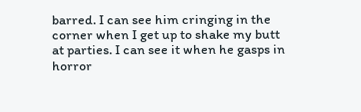barred. I can see him cringing in the corner when I get up to shake my butt at parties. I can see it when he gasps in horror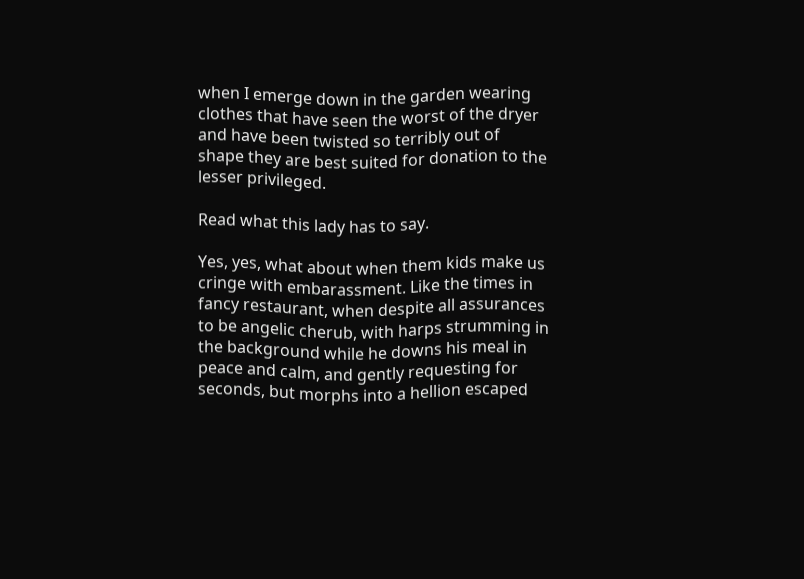when I emerge down in the garden wearing clothes that have seen the worst of the dryer and have been twisted so terribly out of shape they are best suited for donation to the lesser privileged.

Read what this lady has to say.

Yes, yes, what about when them kids make us cringe with embarassment. Like the times in fancy restaurant, when despite all assurances to be angelic cherub, with harps strumming in the background while he downs his meal in peace and calm, and gently requesting for seconds, but morphs into a hellion escaped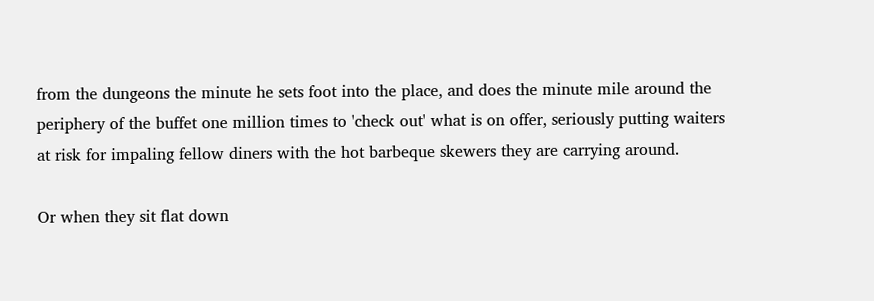from the dungeons the minute he sets foot into the place, and does the minute mile around the periphery of the buffet one million times to 'check out' what is on offer, seriously putting waiters at risk for impaling fellow diners with the hot barbeque skewers they are carrying around.

Or when they sit flat down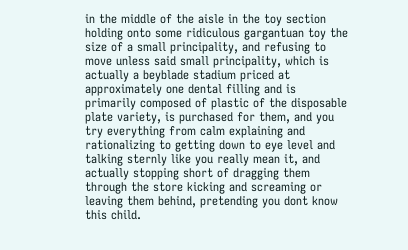in the middle of the aisle in the toy section holding onto some ridiculous gargantuan toy the size of a small principality, and refusing to move unless said small principality, which is actually a beyblade stadium priced at approximately one dental filling and is primarily composed of plastic of the disposable plate variety, is purchased for them, and you try everything from calm explaining and rationalizing to getting down to eye level and talking sternly like you really mean it, and actually stopping short of dragging them through the store kicking and screaming or leaving them behind, pretending you dont know this child.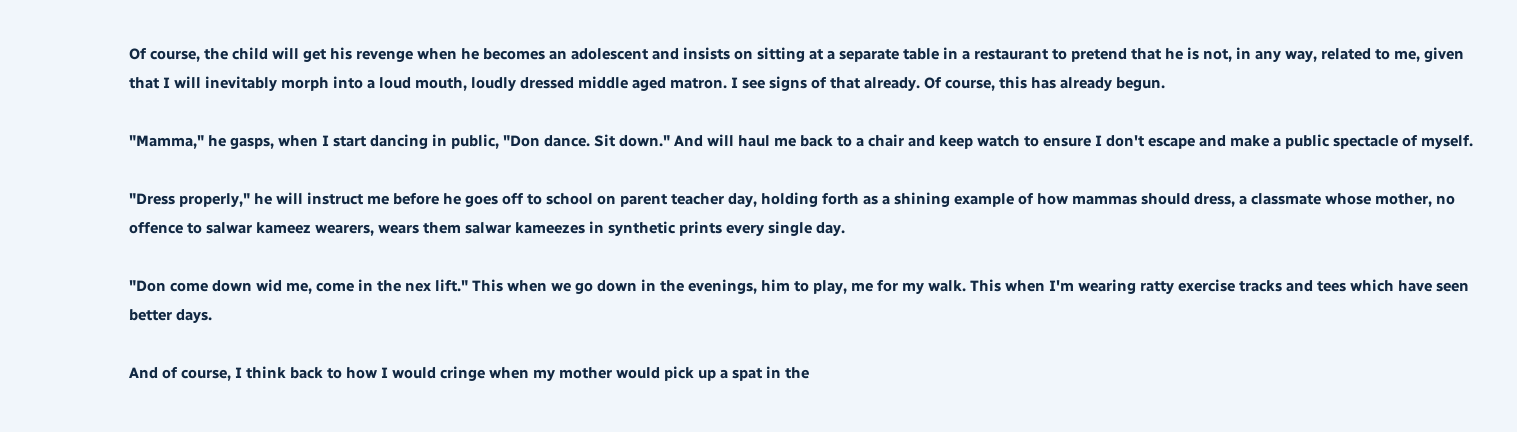Of course, the child will get his revenge when he becomes an adolescent and insists on sitting at a separate table in a restaurant to pretend that he is not, in any way, related to me, given that I will inevitably morph into a loud mouth, loudly dressed middle aged matron. I see signs of that already. Of course, this has already begun.

"Mamma," he gasps, when I start dancing in public, "Don dance. Sit down." And will haul me back to a chair and keep watch to ensure I don't escape and make a public spectacle of myself.

"Dress properly," he will instruct me before he goes off to school on parent teacher day, holding forth as a shining example of how mammas should dress, a classmate whose mother, no offence to salwar kameez wearers, wears them salwar kameezes in synthetic prints every single day.

"Don come down wid me, come in the nex lift." This when we go down in the evenings, him to play, me for my walk. This when I'm wearing ratty exercise tracks and tees which have seen better days.

And of course, I think back to how I would cringe when my mother would pick up a spat in the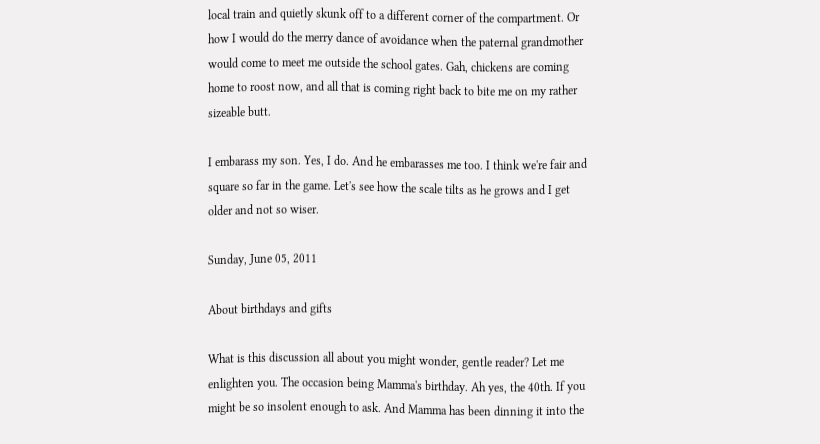local train and quietly skunk off to a different corner of the compartment. Or how I would do the merry dance of avoidance when the paternal grandmother would come to meet me outside the school gates. Gah, chickens are coming home to roost now, and all that is coming right back to bite me on my rather sizeable butt.

I embarass my son. Yes, I do. And he embarasses me too. I think we're fair and square so far in the game. Let's see how the scale tilts as he grows and I get older and not so wiser.

Sunday, June 05, 2011

About birthdays and gifts

What is this discussion all about you might wonder, gentle reader? Let me enlighten you. The occasion being Mamma's birthday. Ah yes, the 40th. If you might be so insolent enough to ask. And Mamma has been dinning it into the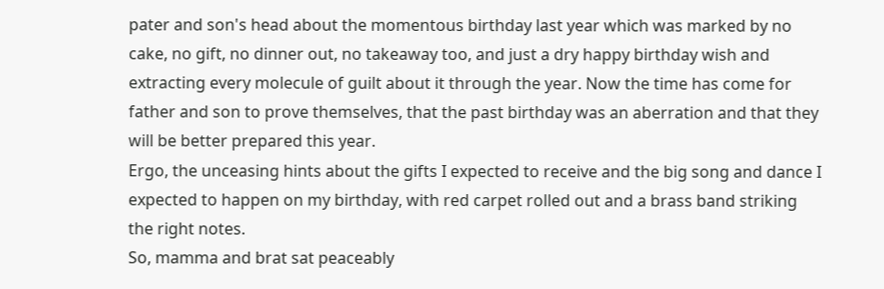pater and son's head about the momentous birthday last year which was marked by no cake, no gift, no dinner out, no takeaway too, and just a dry happy birthday wish and extracting every molecule of guilt about it through the year. Now the time has come for father and son to prove themselves, that the past birthday was an aberration and that they will be better prepared this year.
Ergo, the unceasing hints about the gifts I expected to receive and the big song and dance I expected to happen on my birthday, with red carpet rolled out and a brass band striking the right notes.
So, mamma and brat sat peaceably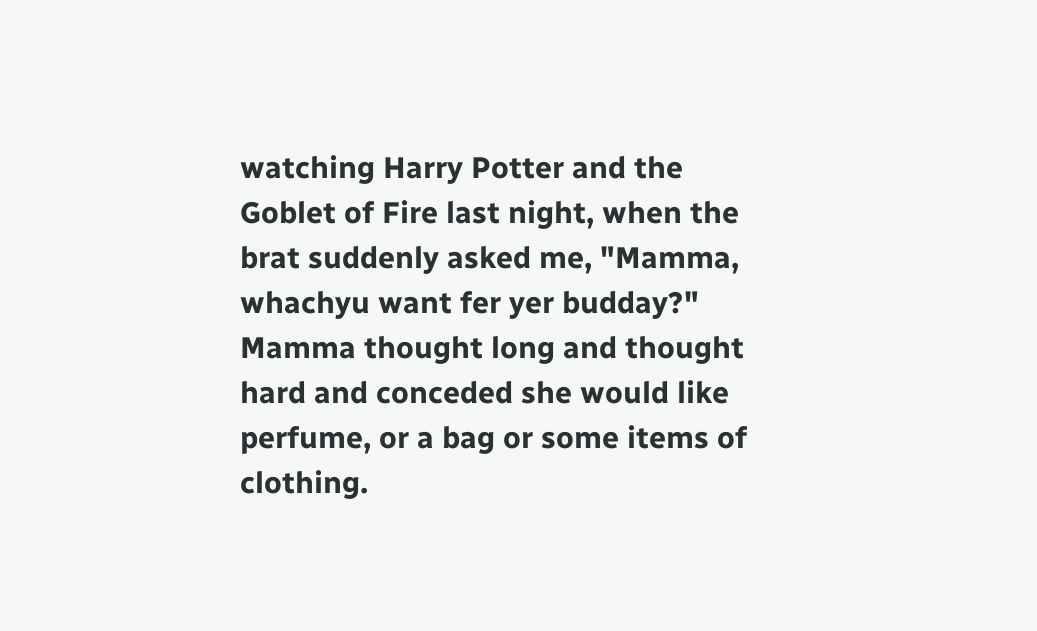watching Harry Potter and the Goblet of Fire last night, when the brat suddenly asked me, "Mamma, whachyu want fer yer budday?"
Mamma thought long and thought hard and conceded she would like perfume, or a bag or some items of clothing.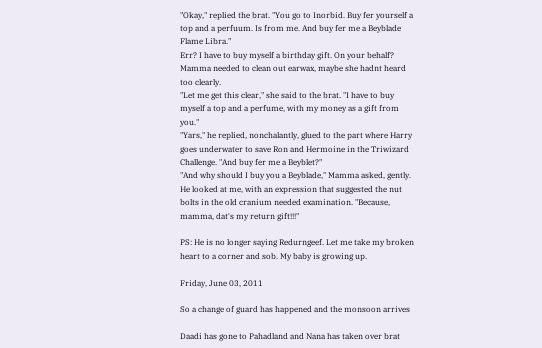"Okay," replied the brat. "You go to Inorbid. Buy fer yourself a top and a perfuum. Is from me. And buy fer me a Beyblade Flame Libra."
Err? I have to buy myself a birthday gift. On your behalf? Mamma needed to clean out earwax, maybe she hadnt heard too clearly.
"Let me get this clear," she said to the brat. "I have to buy myself a top and a perfume, with my money as a gift from you."
"Yars," he replied, nonchalantly, glued to the part where Harry goes underwater to save Ron and Hermoine in the Triwizard Challenge. "And buy fer me a Beyblet?"
"And why should I buy you a Beyblade," Mamma asked, gently.
He looked at me, with an expression that suggested the nut bolts in the old cranium needed examination. "Because, mamma, dat's my return gift!!!"

PS: He is no longer saying Redurngeef. Let me take my broken heart to a corner and sob. My baby is growing up.

Friday, June 03, 2011

So a change of guard has happened and the monsoon arrives

Daadi has gone to Pahadland and Nana has taken over brat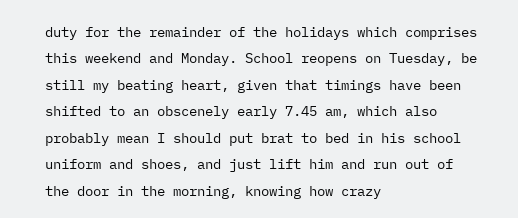duty for the remainder of the holidays which comprises this weekend and Monday. School reopens on Tuesday, be still my beating heart, given that timings have been shifted to an obscenely early 7.45 am, which also probably mean I should put brat to bed in his school uniform and shoes, and just lift him and run out of the door in the morning, knowing how crazy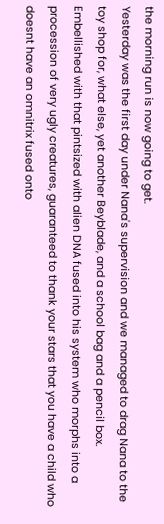the morning run is now going to get.
Yesterday was the first day under Nana's supervision and we managed to drag Nana to the toy shop for, what else, yet another Beyblade, and a school bag and a pencil box. Embellished with that pintsized with alien DNA fused into his system who morphs into a procession of very ugly creatures, guaranteed to thank your stars that you have a child who doesnt have an omnitrix fused onto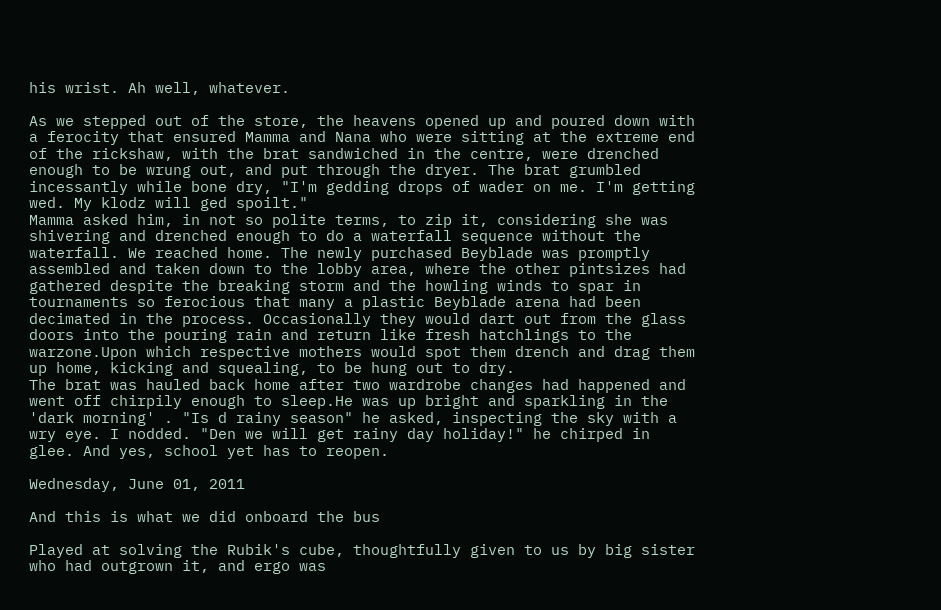his wrist. Ah well, whatever.

As we stepped out of the store, the heavens opened up and poured down with a ferocity that ensured Mamma and Nana who were sitting at the extreme end of the rickshaw, with the brat sandwiched in the centre, were drenched enough to be wrung out, and put through the dryer. The brat grumbled incessantly while bone dry, "I'm gedding drops of wader on me. I'm getting wed. My klodz will ged spoilt."
Mamma asked him, in not so polite terms, to zip it, considering she was shivering and drenched enough to do a waterfall sequence without the waterfall. We reached home. The newly purchased Beyblade was promptly assembled and taken down to the lobby area, where the other pintsizes had gathered despite the breaking storm and the howling winds to spar in tournaments so ferocious that many a plastic Beyblade arena had been decimated in the process. Occasionally they would dart out from the glass doors into the pouring rain and return like fresh hatchlings to the warzone.Upon which respective mothers would spot them drench and drag them up home, kicking and squealing, to be hung out to dry.
The brat was hauled back home after two wardrobe changes had happened and went off chirpily enough to sleep.He was up bright and sparkling in the 'dark morning' . "Is d rainy season" he asked, inspecting the sky with a wry eye. I nodded. "Den we will get rainy day holiday!" he chirped in glee. And yes, school yet has to reopen.

Wednesday, June 01, 2011

And this is what we did onboard the bus

Played at solving the Rubik's cube, thoughtfully given to us by big sister who had outgrown it, and ergo was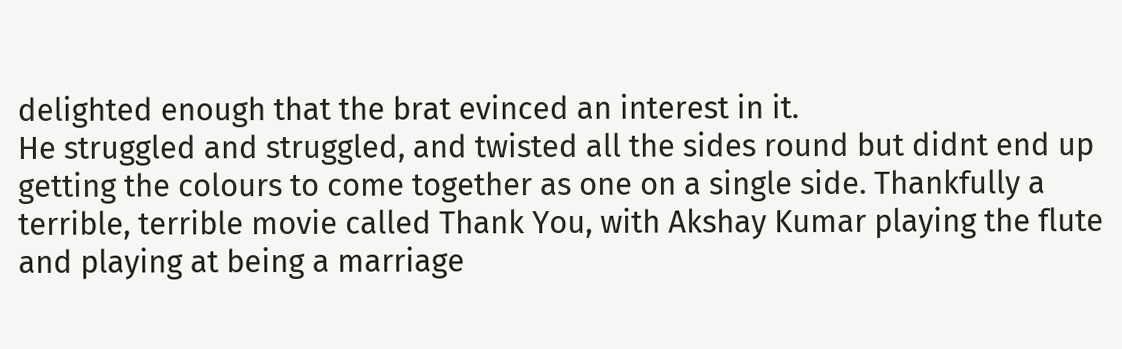delighted enough that the brat evinced an interest in it.
He struggled and struggled, and twisted all the sides round but didnt end up getting the colours to come together as one on a single side. Thankfully a terrible, terrible movie called Thank You, with Akshay Kumar playing the flute and playing at being a marriage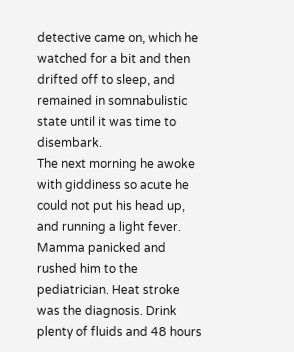detective came on, which he watched for a bit and then drifted off to sleep, and remained in somnabulistic state until it was time to disembark.
The next morning he awoke with giddiness so acute he could not put his head up, and running a light fever. Mamma panicked and rushed him to the pediatrician. Heat stroke was the diagnosis. Drink plenty of fluids and 48 hours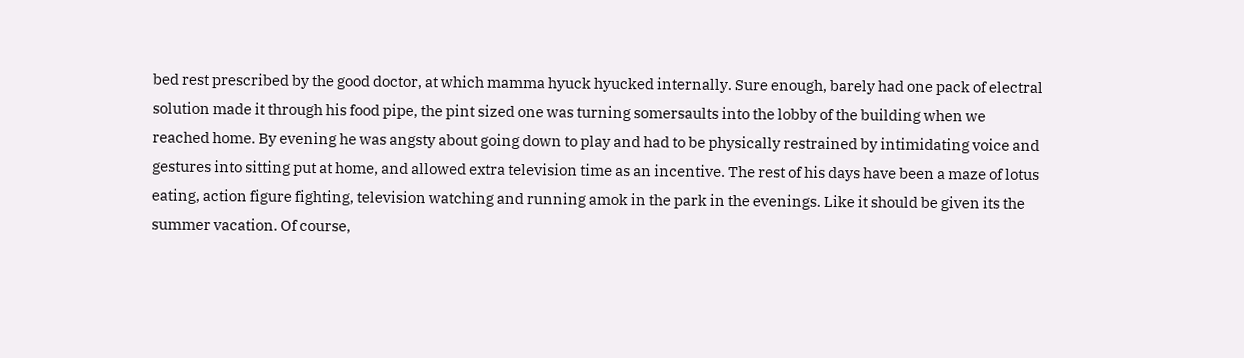bed rest prescribed by the good doctor, at which mamma hyuck hyucked internally. Sure enough, barely had one pack of electral solution made it through his food pipe, the pint sized one was turning somersaults into the lobby of the building when we reached home. By evening he was angsty about going down to play and had to be physically restrained by intimidating voice and gestures into sitting put at home, and allowed extra television time as an incentive. The rest of his days have been a maze of lotus eating, action figure fighting, television watching and running amok in the park in the evenings. Like it should be given its the summer vacation. Of course,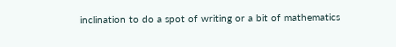inclination to do a spot of writing or a bit of mathematics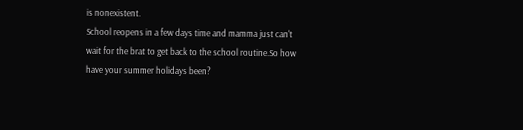is nonexistent.
School reopens in a few days time and mamma just can't wait for the brat to get back to the school routine.So how have your summer holidays been?